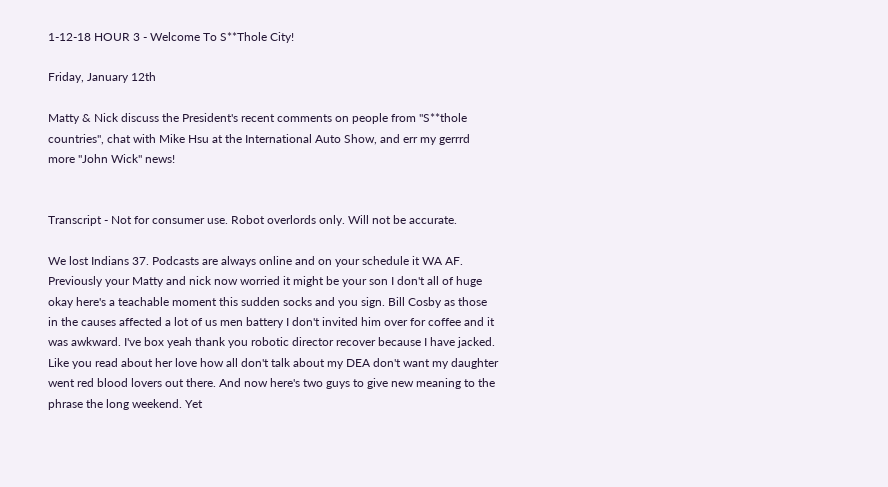1-12-18 HOUR 3 - Welcome To S**Thole City!

Friday, January 12th

Matty & Nick discuss the President's recent comments on people from "S**thole countries", chat with Mike Hsu at the International Auto Show, and err my gerrrd more "John Wick" news!


Transcript - Not for consumer use. Robot overlords only. Will not be accurate.

We lost Indians 37. Podcasts are always online and on your schedule it WA AF. Previously your Matty and nick now worried it might be your son I don't all of huge okay here's a teachable moment this sudden socks and you sign. Bill Cosby as those in the causes affected a lot of us men battery I don't invited him over for coffee and it was awkward. I've box yeah thank you robotic director recover because I have jacked. Like you read about her love how all don't talk about my DEA don't want my daughter went red blood lovers out there. And now here's two guys to give new meaning to the phrase the long weekend. Yet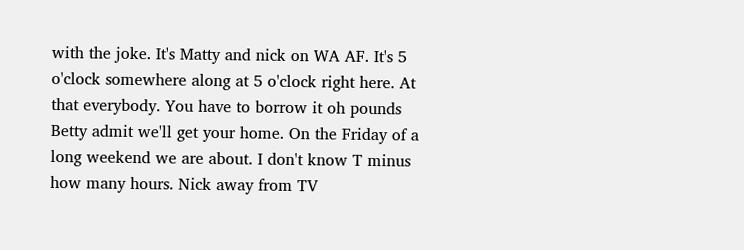with the joke. It's Matty and nick on WA AF. It's 5 o'clock somewhere along at 5 o'clock right here. At that everybody. You have to borrow it oh pounds Betty admit we'll get your home. On the Friday of a long weekend we are about. I don't know T minus how many hours. Nick away from TV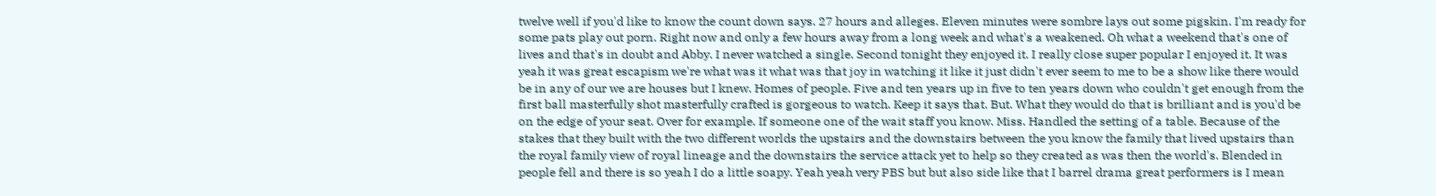twelve well if you'd like to know the count down says. 27 hours and alleges. Eleven minutes were sombre lays out some pigskin. I'm ready for some pats play out porn. Right now and only a few hours away from a long week and what's a weakened. Oh what a weekend that's one of lives and that's in doubt and Abby. I never watched a single. Second tonight they enjoyed it. I really close super popular I enjoyed it. It was yeah it was great escapism we're what was it what was that joy in watching it like it just didn't ever seem to me to be a show like there would be in any of our we are houses but I knew. Homes of people. Five and ten years up in five to ten years down who couldn't get enough from the first ball masterfully shot masterfully crafted is gorgeous to watch. Keep it says that. But. What they would do that is brilliant and is you'd be on the edge of your seat. Over for example. If someone one of the wait staff you know. Miss. Handled the setting of a table. Because of the stakes that they built with the two different worlds the upstairs and the downstairs between the you know the family that lived upstairs than the royal family view of royal lineage and the downstairs the service attack yet to help so they created as was then the world's. Blended in people fell and there is so yeah I do a little soapy. Yeah yeah very PBS but but also side like that I barrel drama great performers is I mean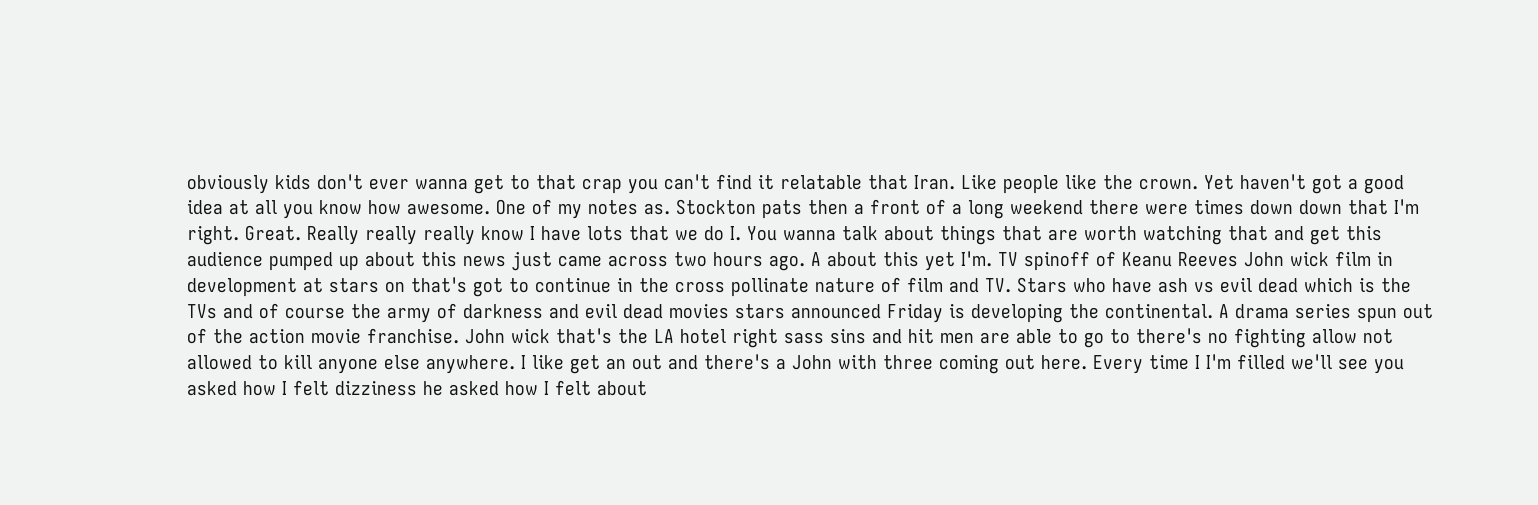obviously kids don't ever wanna get to that crap you can't find it relatable that Iran. Like people like the crown. Yet haven't got a good idea at all you know how awesome. One of my notes as. Stockton pats then a front of a long weekend there were times down down that I'm right. Great. Really really really know I have lots that we do I. You wanna talk about things that are worth watching that and get this audience pumped up about this news just came across two hours ago. A about this yet I'm. TV spinoff of Keanu Reeves John wick film in development at stars on that's got to continue in the cross pollinate nature of film and TV. Stars who have ash vs evil dead which is the TVs and of course the army of darkness and evil dead movies stars announced Friday is developing the continental. A drama series spun out of the action movie franchise. John wick that's the LA hotel right sass sins and hit men are able to go to there's no fighting allow not allowed to kill anyone else anywhere. I like get an out and there's a John with three coming out here. Every time I I'm filled we'll see you asked how I felt dizziness he asked how I felt about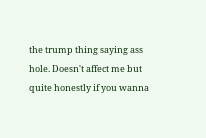the trump thing saying ass hole. Doesn't affect me but quite honestly if you wanna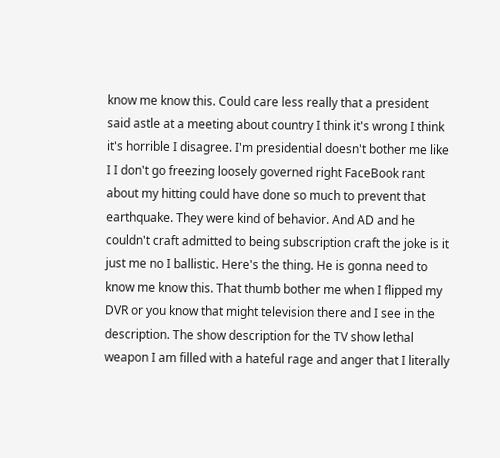know me know this. Could care less really that a president said astle at a meeting about country I think it's wrong I think it's horrible I disagree. I'm presidential doesn't bother me like I I don't go freezing loosely governed right FaceBook rant about my hitting could have done so much to prevent that earthquake. They were kind of behavior. And AD and he couldn't craft admitted to being subscription craft the joke is it just me no I ballistic. Here's the thing. He is gonna need to know me know this. That thumb bother me when I flipped my DVR or you know that might television there and I see in the description. The show description for the TV show lethal weapon I am filled with a hateful rage and anger that I literally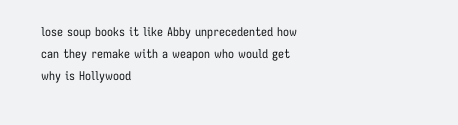lose soup books it like Abby unprecedented how can they remake with a weapon who would get why is Hollywood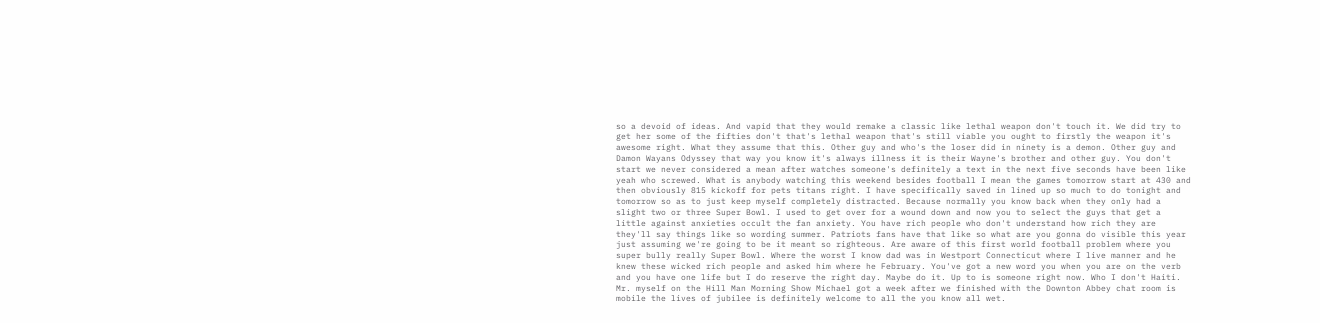so a devoid of ideas. And vapid that they would remake a classic like lethal weapon don't touch it. We did try to get her some of the fifties don't that's lethal weapon that's still viable you ought to firstly the weapon it's awesome right. What they assume that this. Other guy and who's the loser did in ninety is a demon. Other guy and Damon Wayans Odyssey that way you know it's always illness it is their Wayne's brother and other guy. You don't start we never considered a mean after watches someone's definitely a text in the next five seconds have been like yeah who screwed. What is anybody watching this weekend besides football I mean the games tomorrow start at 430 and then obviously 815 kickoff for pets titans right. I have specifically saved in lined up so much to do tonight and tomorrow so as to just keep myself completely distracted. Because normally you know back when they only had a slight two or three Super Bowl. I used to get over for a wound down and now you to select the guys that get a little against anxieties occult the fan anxiety. You have rich people who don't understand how rich they are they'll say things like so wording summer. Patriots fans have that like so what are you gonna do visible this year just assuming we're going to be it meant so righteous. Are aware of this first world football problem where you super bully really Super Bowl. Where the worst I know dad was in Westport Connecticut where I live manner and he knew these wicked rich people and asked him where he February. You've got a new word you when you are on the verb and you have one life but I do reserve the right day. Maybe do it. Up to is someone right now. Who I don't Haiti. Mr. myself on the Hill Man Morning Show Michael got a week after we finished with the Downton Abbey chat room is mobile the lives of jubilee is definitely welcome to all the you know all wet.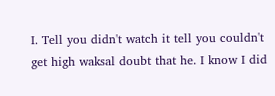I. Tell you didn't watch it tell you couldn't get high waksal doubt that he. I know I did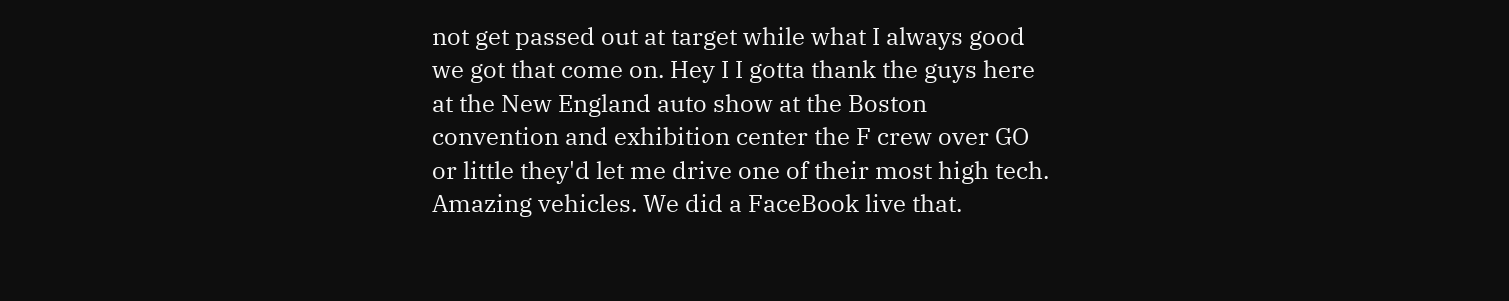not get passed out at target while what I always good we got that come on. Hey I I gotta thank the guys here at the New England auto show at the Boston convention and exhibition center the F crew over GO or little they'd let me drive one of their most high tech. Amazing vehicles. We did a FaceBook live that.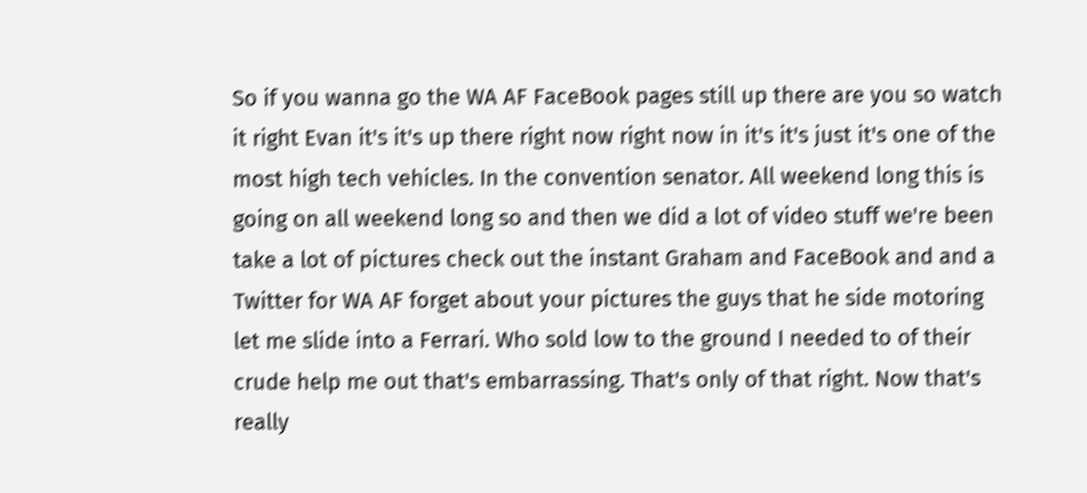So if you wanna go the WA AF FaceBook pages still up there are you so watch it right Evan it's it's up there right now right now in it's it's just it's one of the most high tech vehicles. In the convention senator. All weekend long this is going on all weekend long so and then we did a lot of video stuff we're been take a lot of pictures check out the instant Graham and FaceBook and and a Twitter for WA AF forget about your pictures the guys that he side motoring let me slide into a Ferrari. Who sold low to the ground I needed to of their crude help me out that's embarrassing. That's only of that right. Now that's really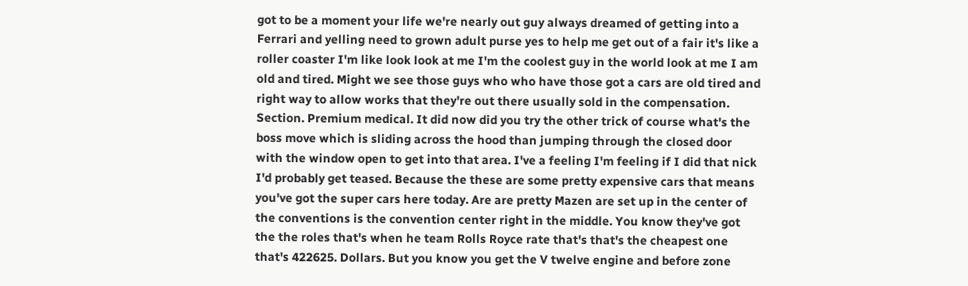got to be a moment your life we're nearly out guy always dreamed of getting into a Ferrari and yelling need to grown adult purse yes to help me get out of a fair it's like a roller coaster I'm like look look at me I'm the coolest guy in the world look at me I am old and tired. Might we see those guys who who have those got a cars are old tired and right way to allow works that they're out there usually sold in the compensation. Section. Premium medical. It did now did you try the other trick of course what's the boss move which is sliding across the hood than jumping through the closed door with the window open to get into that area. I've a feeling I'm feeling if I did that nick I'd probably get teased. Because the these are some pretty expensive cars that means you've got the super cars here today. Are are pretty Mazen are set up in the center of the conventions is the convention center right in the middle. You know they've got the the roles that's when he team Rolls Royce rate that's that's the cheapest one that's 422625. Dollars. But you know you get the V twelve engine and before zone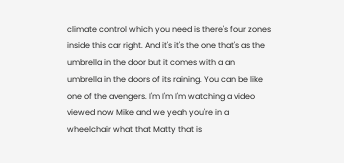climate control which you need is there's four zones inside this car right. And it's it's the one that's as the umbrella in the door but it comes with a an umbrella in the doors of its raining. You can be like one of the avengers. I'm I'm I'm watching a video viewed now Mike and we yeah you're in a wheelchair what that Matty that is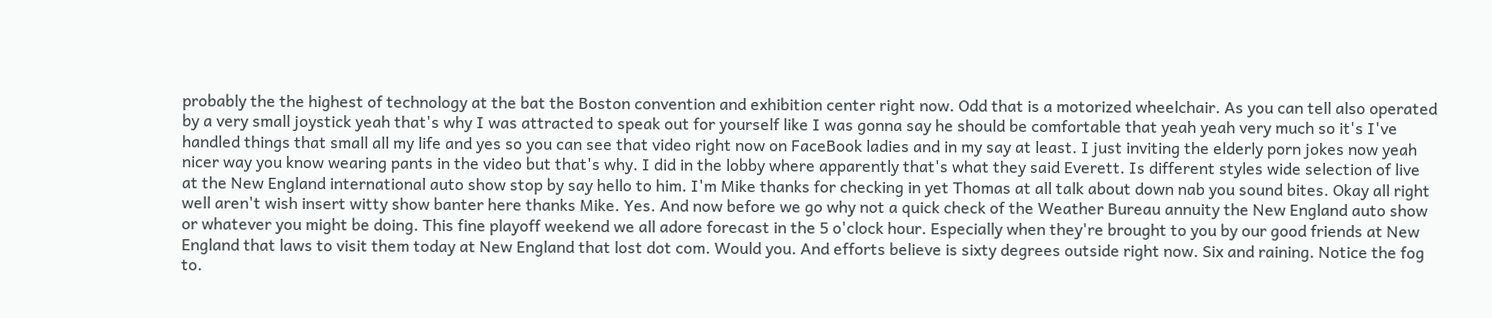probably the the highest of technology at the bat the Boston convention and exhibition center right now. Odd that is a motorized wheelchair. As you can tell also operated by a very small joystick yeah that's why I was attracted to speak out for yourself like I was gonna say he should be comfortable that yeah yeah very much so it's I've handled things that small all my life and yes so you can see that video right now on FaceBook ladies and in my say at least. I just inviting the elderly porn jokes now yeah nicer way you know wearing pants in the video but that's why. I did in the lobby where apparently that's what they said Everett. Is different styles wide selection of live at the New England international auto show stop by say hello to him. I'm Mike thanks for checking in yet Thomas at all talk about down nab you sound bites. Okay all right well aren't wish insert witty show banter here thanks Mike. Yes. And now before we go why not a quick check of the Weather Bureau annuity the New England auto show or whatever you might be doing. This fine playoff weekend we all adore forecast in the 5 o'clock hour. Especially when they're brought to you by our good friends at New England that laws to visit them today at New England that lost dot com. Would you. And efforts believe is sixty degrees outside right now. Six and raining. Notice the fog to.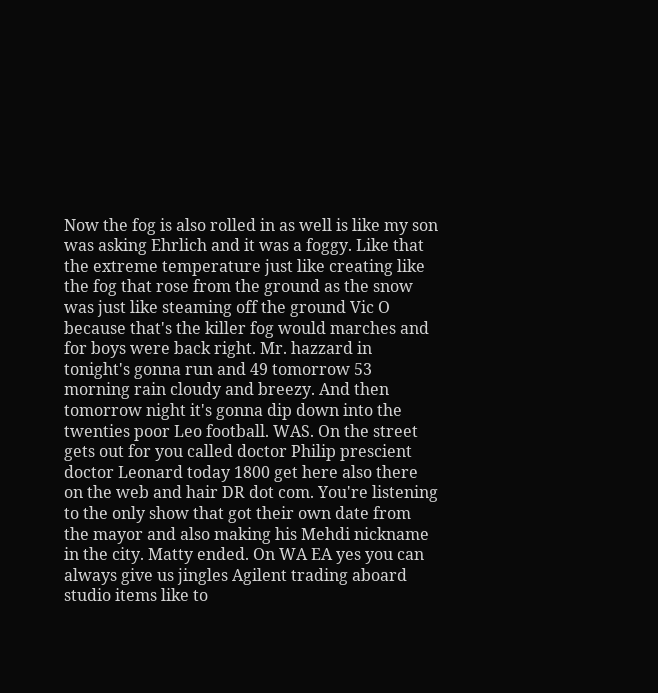Now the fog is also rolled in as well is like my son was asking Ehrlich and it was a foggy. Like that the extreme temperature just like creating like the fog that rose from the ground as the snow was just like steaming off the ground Vic O because that's the killer fog would marches and for boys were back right. Mr. hazzard in tonight's gonna run and 49 tomorrow 53 morning rain cloudy and breezy. And then tomorrow night it's gonna dip down into the twenties poor Leo football. WAS. On the street gets out for you called doctor Philip prescient doctor Leonard today 1800 get here also there on the web and hair DR dot com. You're listening to the only show that got their own date from the mayor and also making his Mehdi nickname in the city. Matty ended. On WA EA yes you can always give us jingles Agilent trading aboard studio items like to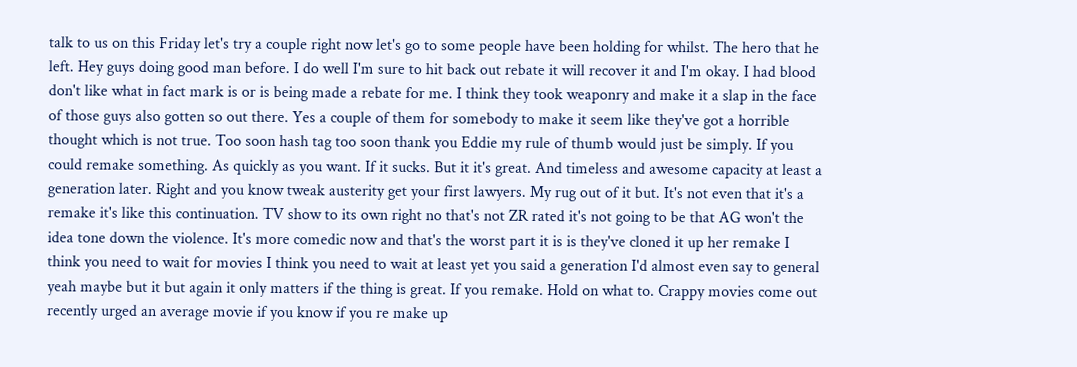talk to us on this Friday let's try a couple right now let's go to some people have been holding for whilst. The hero that he left. Hey guys doing good man before. I do well I'm sure to hit back out rebate it will recover it and I'm okay. I had blood don't like what in fact mark is or is being made a rebate for me. I think they took weaponry and make it a slap in the face of those guys also gotten so out there. Yes a couple of them for somebody to make it seem like they've got a horrible thought which is not true. Too soon hash tag too soon thank you Eddie my rule of thumb would just be simply. If you could remake something. As quickly as you want. If it sucks. But it it's great. And timeless and awesome capacity at least a generation later. Right and you know tweak austerity get your first lawyers. My rug out of it but. It's not even that it's a remake it's like this continuation. TV show to its own right no that's not ZR rated it's not going to be that AG won't the idea tone down the violence. It's more comedic now and that's the worst part it is is they've cloned it up her remake I think you need to wait for movies I think you need to wait at least yet you said a generation I'd almost even say to general yeah maybe but it but again it only matters if the thing is great. If you remake. Hold on what to. Crappy movies come out recently urged an average movie if you know if you re make up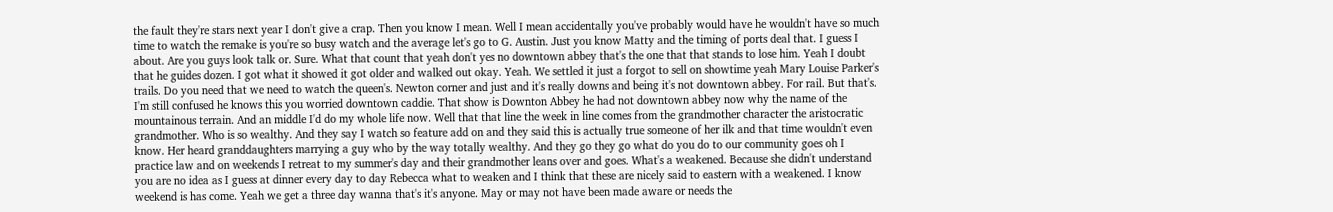the fault they're stars next year I don't give a crap. Then you know I mean. Well I mean accidentally you've probably would have he wouldn't have so much time to watch the remake is you're so busy watch and the average let's go to G. Austin. Just you know Matty and the timing of ports deal that. I guess I about. Are you guys look talk or. Sure. What that count that yeah don't yes no downtown abbey that's the one that that stands to lose him. Yeah I doubt that he guides dozen. I got what it showed it got older and walked out okay. Yeah. We settled it just a forgot to sell on showtime yeah Mary Louise Parker's trails. Do you need that we need to watch the queen's. Newton corner and just and it's really downs and being it's not downtown abbey. For rail. But that's. I'm still confused he knows this you worried downtown caddie. That show is Downton Abbey he had not downtown abbey now why the name of the mountainous terrain. And an middle I'd do my whole life now. Well that that line the week in line comes from the grandmother character the aristocratic grandmother. Who is so wealthy. And they say I watch so feature add on and they said this is actually true someone of her ilk and that time wouldn't even know. Her heard granddaughters marrying a guy who by the way totally wealthy. And they go they go what do you do to our community goes oh I practice law and on weekends I retreat to my summer's day and their grandmother leans over and goes. What's a weakened. Because she didn't understand you are no idea as I guess at dinner every day to day Rebecca what to weaken and I think that these are nicely said to eastern with a weakened. I know weekend is has come. Yeah we get a three day wanna that's it's anyone. May or may not have been made aware or needs the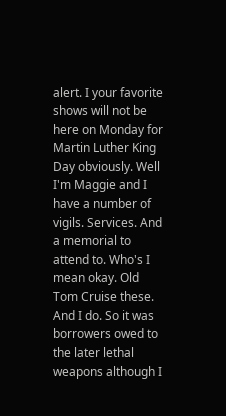alert. I your favorite shows will not be here on Monday for Martin Luther King Day obviously. Well I'm Maggie and I have a number of vigils. Services. And a memorial to attend to. Who's I mean okay. Old Tom Cruise these. And I do. So it was borrowers owed to the later lethal weapons although I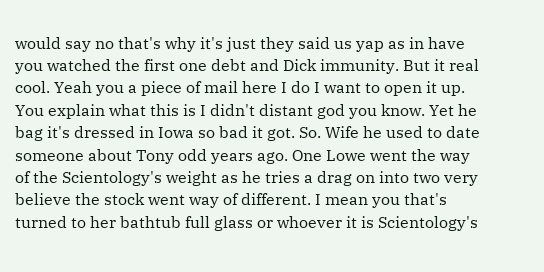would say no that's why it's just they said us yap as in have you watched the first one debt and Dick immunity. But it real cool. Yeah you a piece of mail here I do I want to open it up. You explain what this is I didn't distant god you know. Yet he bag it's dressed in Iowa so bad it got. So. Wife he used to date someone about Tony odd years ago. One Lowe went the way of the Scientology's weight as he tries a drag on into two very believe the stock went way of different. I mean you that's turned to her bathtub full glass or whoever it is Scientology's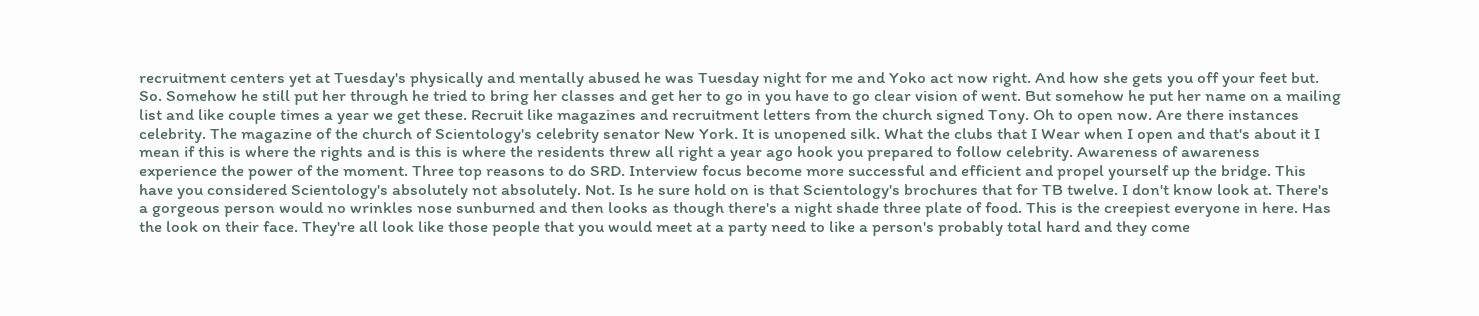recruitment centers yet at Tuesday's physically and mentally abused he was Tuesday night for me and Yoko act now right. And how she gets you off your feet but. So. Somehow he still put her through he tried to bring her classes and get her to go in you have to go clear vision of went. But somehow he put her name on a mailing list and like couple times a year we get these. Recruit like magazines and recruitment letters from the church signed Tony. Oh to open now. Are there instances celebrity. The magazine of the church of Scientology's celebrity senator New York. It is unopened silk. What the clubs that I Wear when I open and that's about it I mean if this is where the rights and is this is where the residents threw all right a year ago hook you prepared to follow celebrity. Awareness of awareness experience the power of the moment. Three top reasons to do SRD. Interview focus become more successful and efficient and propel yourself up the bridge. This have you considered Scientology's absolutely not absolutely. Not. Is he sure hold on is that Scientology's brochures that for TB twelve. I don't know look at. There's a gorgeous person would no wrinkles nose sunburned and then looks as though there's a night shade three plate of food. This is the creepiest everyone in here. Has the look on their face. They're all look like those people that you would meet at a party need to like a person's probably total hard and they come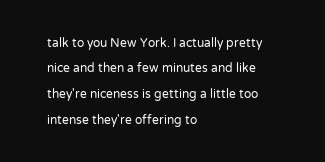talk to you New York. I actually pretty nice and then a few minutes and like they're niceness is getting a little too intense they're offering to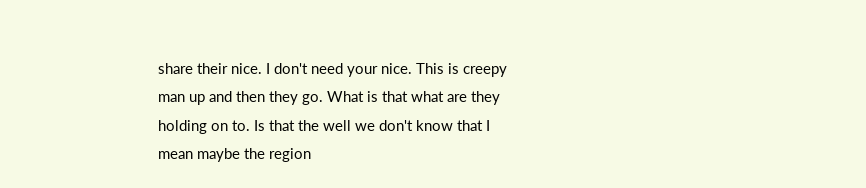share their nice. I don't need your nice. This is creepy man up and then they go. What is that what are they holding on to. Is that the well we don't know that I mean maybe the region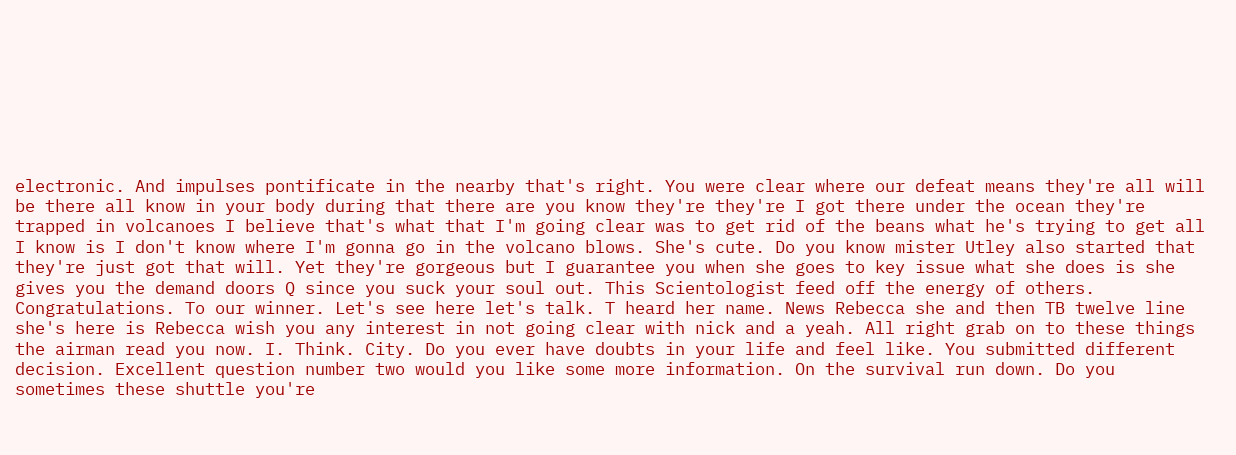electronic. And impulses pontificate in the nearby that's right. You were clear where our defeat means they're all will be there all know in your body during that there are you know they're they're I got there under the ocean they're trapped in volcanoes I believe that's what that I'm going clear was to get rid of the beans what he's trying to get all I know is I don't know where I'm gonna go in the volcano blows. She's cute. Do you know mister Utley also started that they're just got that will. Yet they're gorgeous but I guarantee you when she goes to key issue what she does is she gives you the demand doors Q since you suck your soul out. This Scientologist feed off the energy of others. Congratulations. To our winner. Let's see here let's talk. T heard her name. News Rebecca she and then TB twelve line she's here is Rebecca wish you any interest in not going clear with nick and a yeah. All right grab on to these things the airman read you now. I. Think. City. Do you ever have doubts in your life and feel like. You submitted different decision. Excellent question number two would you like some more information. On the survival run down. Do you sometimes these shuttle you're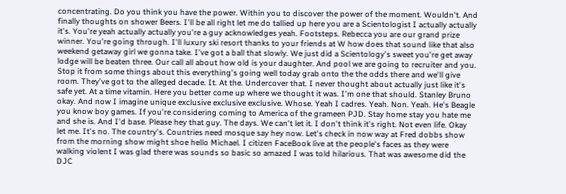concentrating. Do you think you have the power. Within you to discover the power of the moment. Wouldn't. And finally thoughts on shower Beers. I'll be all right let me do tallied up here you are a Scientologist I actually actually it's. You're yeah actually actually you're a guy acknowledges yeah. Footsteps. Rebecca you are our grand prize winner. You're going through. I'll luxury ski resort thanks to your friends at W how does that sound like that also weekend getaway girl we gonna take. I've got a ball that slowly. We just did a Scientology's sweet you're get away lodge will be beaten three. Our call all about how old is your daughter. And pool we are going to recruiter and you. Stop it from some things about this everything's going well today grab onto the the odds there and we'll give room. They've got to the alleged decade. It. At the. Undercover that. I never thought about actually just like it's safe yet. At a time vitamin. Here you better come up where we thought it was. I'm one that should. Stanley Bruno okay. And now I imagine unique exclusive exclusive exclusive. Whose. Yeah I cadres. Yeah. Non. Yeah. He's Beagle you know boy games. If you're considering coming to America of the grameen PJD. Stay home stay you hate me and she is. And I'd base. Please hey that guy. The days. We can't let it. I don't think it's right. Not even life. Okay let me. It's no. The country's. Countries need mosque say hey now. Let's check in now way at Fred dobbs show from the morning show might shoe hello Michael. I citizen FaceBook live at the people's faces as they were walking violent I was glad there was sounds so basic so amazed I was told hilarious. That was awesome did the DJC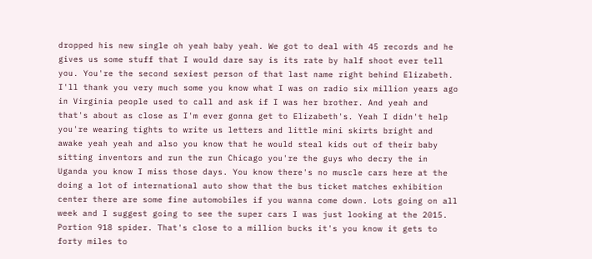dropped his new single oh yeah baby yeah. We got to deal with 45 records and he gives us some stuff that I would dare say is its rate by half shoot ever tell you. You're the second sexiest person of that last name right behind Elizabeth. I'll thank you very much some you know what I was on radio six million years ago in Virginia people used to call and ask if I was her brother. And yeah and that's about as close as I'm ever gonna get to Elizabeth's. Yeah I didn't help you're wearing tights to write us letters and little mini skirts bright and awake yeah yeah and also you know that he would steal kids out of their baby sitting inventors and run the run Chicago you're the guys who decry the in Uganda you know I miss those days. You know there's no muscle cars here at the doing a lot of international auto show that the bus ticket matches exhibition center there are some fine automobiles if you wanna come down. Lots going on all week and I suggest going to see the super cars I was just looking at the 2015. Portion 918 spider. That's close to a million bucks it's you know it gets to forty miles to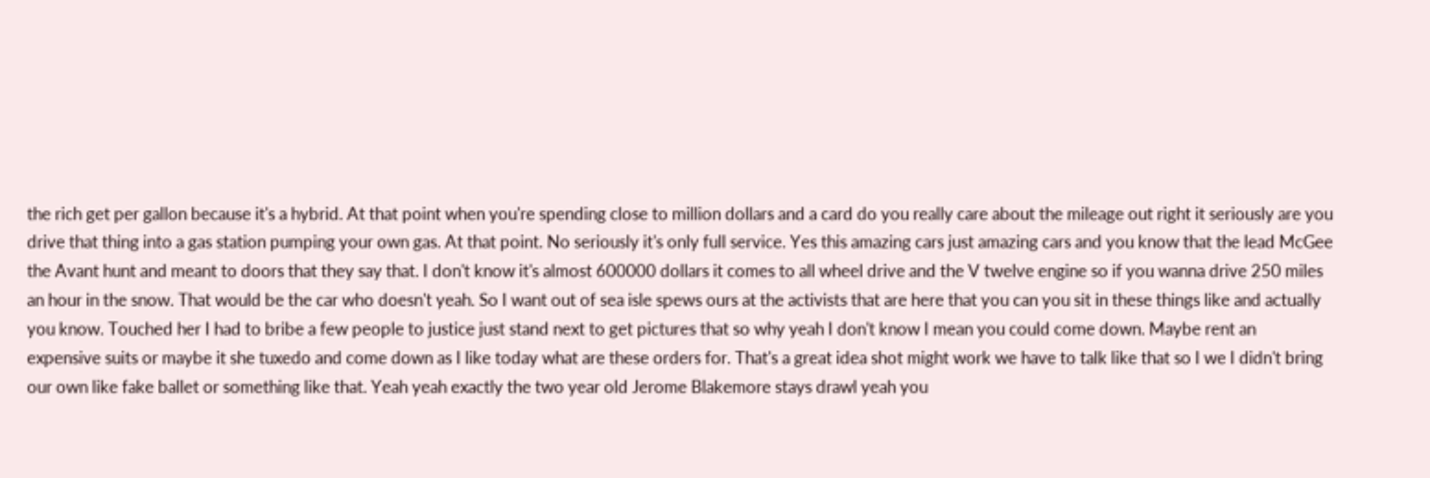the rich get per gallon because it's a hybrid. At that point when you're spending close to million dollars and a card do you really care about the mileage out right it seriously are you drive that thing into a gas station pumping your own gas. At that point. No seriously it's only full service. Yes this amazing cars just amazing cars and you know that the lead McGee the Avant hunt and meant to doors that they say that. I don't know it's almost 600000 dollars it comes to all wheel drive and the V twelve engine so if you wanna drive 250 miles an hour in the snow. That would be the car who doesn't yeah. So I want out of sea isle spews ours at the activists that are here that you can you sit in these things like and actually you know. Touched her I had to bribe a few people to justice just stand next to get pictures that so why yeah I don't know I mean you could come down. Maybe rent an expensive suits or maybe it she tuxedo and come down as I like today what are these orders for. That's a great idea shot might work we have to talk like that so I we I didn't bring our own like fake ballet or something like that. Yeah yeah exactly the two year old Jerome Blakemore stays drawl yeah you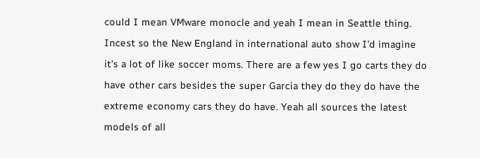could I mean VMware monocle and yeah I mean in Seattle thing. Incest so the New England in international auto show I'd imagine it's a lot of like soccer moms. There are a few yes I go carts they do have other cars besides the super Garcia they do they do have the extreme economy cars they do have. Yeah all sources the latest models of all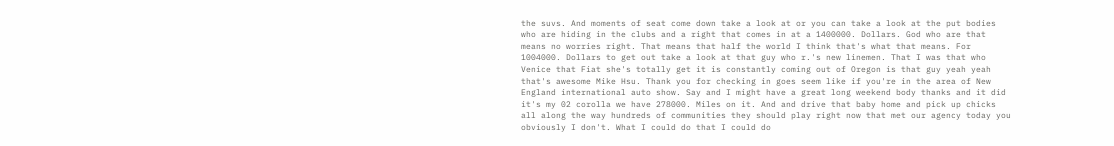the suvs. And moments of seat come down take a look at or you can take a look at the put bodies who are hiding in the clubs and a right that comes in at a 1400000. Dollars. God who are that means no worries right. That means that half the world I think that's what that means. For 1004000. Dollars to get out take a look at that guy who r.'s new linemen. That I was that who Venice that Fiat she's totally get it is constantly coming out of Oregon is that guy yeah yeah that's awesome Mike Hsu. Thank you for checking in goes seem like if you're in the area of New England international auto show. Say and I might have a great long weekend body thanks and it did it's my 02 corolla we have 278000. Miles on it. And and drive that baby home and pick up chicks all along the way hundreds of communities they should play right now that met our agency today you obviously I don't. What I could do that I could do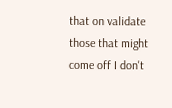that on validate those that might come off I don't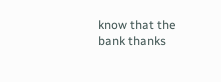know that the bank thanks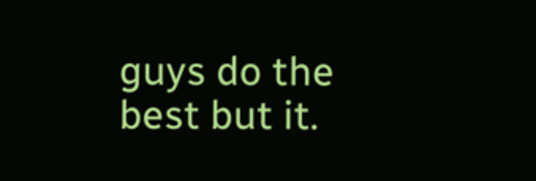guys do the best but it.